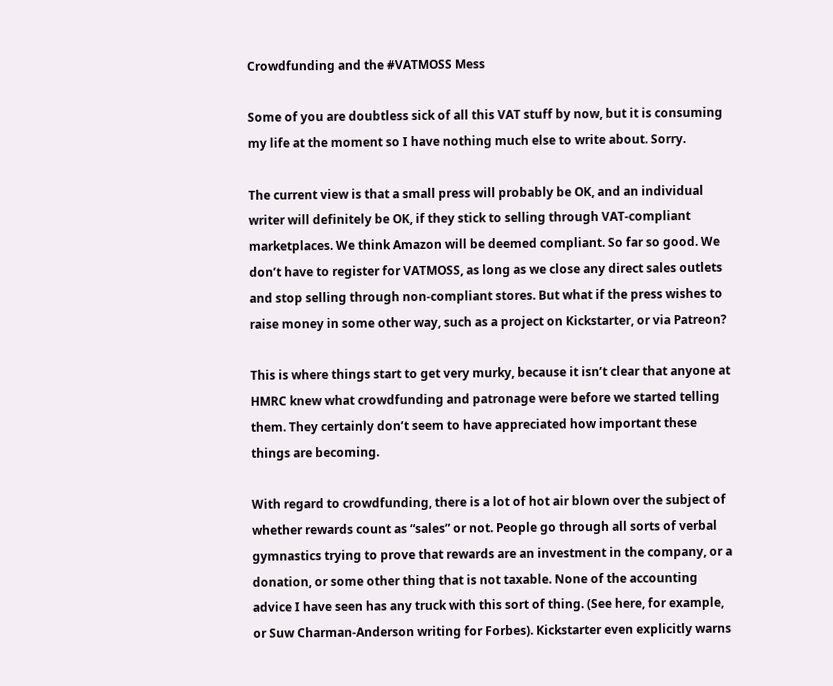Crowdfunding and the #VATMOSS Mess

Some of you are doubtless sick of all this VAT stuff by now, but it is consuming my life at the moment so I have nothing much else to write about. Sorry.

The current view is that a small press will probably be OK, and an individual writer will definitely be OK, if they stick to selling through VAT-compliant marketplaces. We think Amazon will be deemed compliant. So far so good. We don’t have to register for VATMOSS, as long as we close any direct sales outlets and stop selling through non-compliant stores. But what if the press wishes to raise money in some other way, such as a project on Kickstarter, or via Patreon?

This is where things start to get very murky, because it isn’t clear that anyone at HMRC knew what crowdfunding and patronage were before we started telling them. They certainly don’t seem to have appreciated how important these things are becoming.

With regard to crowdfunding, there is a lot of hot air blown over the subject of whether rewards count as “sales” or not. People go through all sorts of verbal gymnastics trying to prove that rewards are an investment in the company, or a donation, or some other thing that is not taxable. None of the accounting advice I have seen has any truck with this sort of thing. (See here, for example, or Suw Charman-Anderson writing for Forbes). Kickstarter even explicitly warns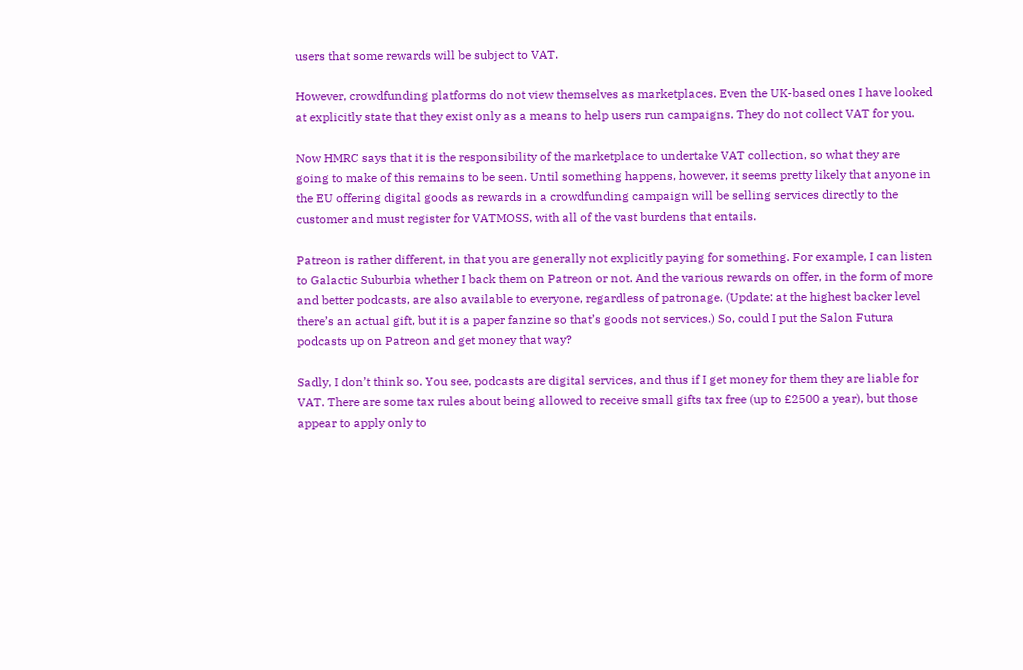users that some rewards will be subject to VAT.

However, crowdfunding platforms do not view themselves as marketplaces. Even the UK-based ones I have looked at explicitly state that they exist only as a means to help users run campaigns. They do not collect VAT for you.

Now HMRC says that it is the responsibility of the marketplace to undertake VAT collection, so what they are going to make of this remains to be seen. Until something happens, however, it seems pretty likely that anyone in the EU offering digital goods as rewards in a crowdfunding campaign will be selling services directly to the customer and must register for VATMOSS, with all of the vast burdens that entails.

Patreon is rather different, in that you are generally not explicitly paying for something. For example, I can listen to Galactic Suburbia whether I back them on Patreon or not. And the various rewards on offer, in the form of more and better podcasts, are also available to everyone, regardless of patronage. (Update: at the highest backer level there’s an actual gift, but it is a paper fanzine so that’s goods not services.) So, could I put the Salon Futura podcasts up on Patreon and get money that way?

Sadly, I don’t think so. You see, podcasts are digital services, and thus if I get money for them they are liable for VAT. There are some tax rules about being allowed to receive small gifts tax free (up to £2500 a year), but those appear to apply only to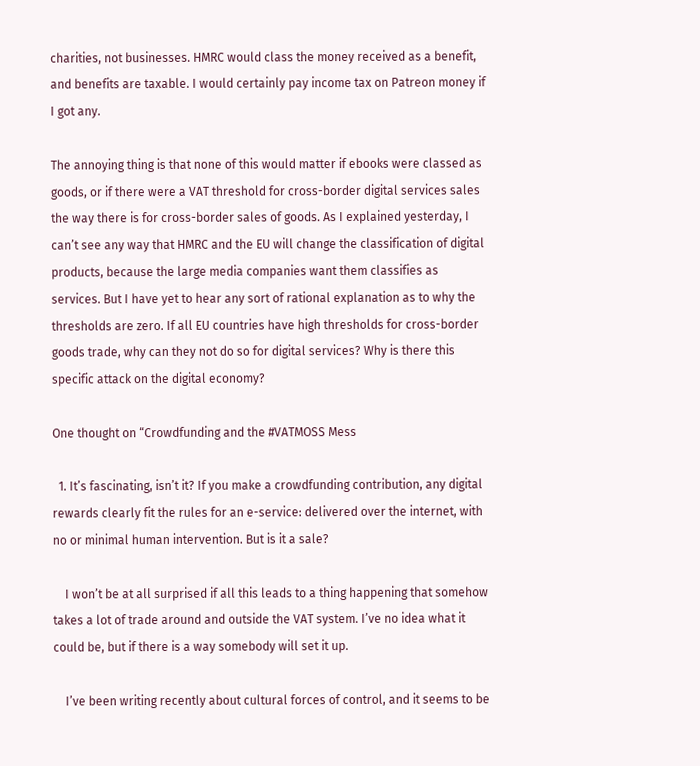charities, not businesses. HMRC would class the money received as a benefit, and benefits are taxable. I would certainly pay income tax on Patreon money if I got any.

The annoying thing is that none of this would matter if ebooks were classed as goods, or if there were a VAT threshold for cross-border digital services sales the way there is for cross-border sales of goods. As I explained yesterday, I can’t see any way that HMRC and the EU will change the classification of digital products, because the large media companies want them classifies as services. But I have yet to hear any sort of rational explanation as to why the thresholds are zero. If all EU countries have high thresholds for cross-border goods trade, why can they not do so for digital services? Why is there this specific attack on the digital economy?

One thought on “Crowdfunding and the #VATMOSS Mess

  1. It’s fascinating, isn’t it? If you make a crowdfunding contribution, any digital rewards clearly fit the rules for an e-service: delivered over the internet, with no or minimal human intervention. But is it a sale?

    I won’t be at all surprised if all this leads to a thing happening that somehow takes a lot of trade around and outside the VAT system. I’ve no idea what it could be, but if there is a way somebody will set it up.

    I’ve been writing recently about cultural forces of control, and it seems to be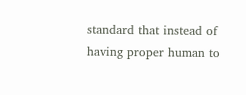standard that instead of having proper human to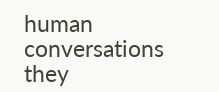human conversations they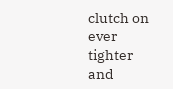clutch on ever tighter and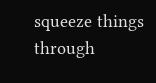squeeze things through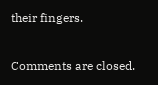their fingers.

Comments are closed.